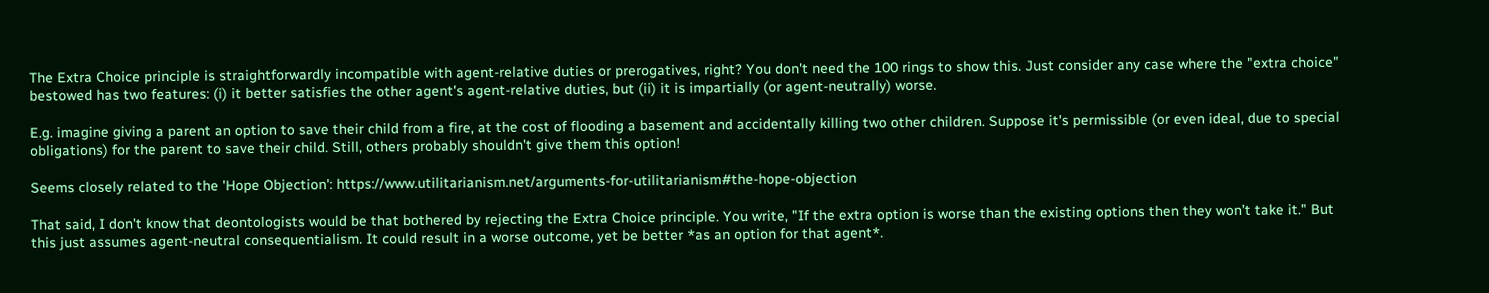The Extra Choice principle is straightforwardly incompatible with agent-relative duties or prerogatives, right? You don't need the 100 rings to show this. Just consider any case where the "extra choice" bestowed has two features: (i) it better satisfies the other agent's agent-relative duties, but (ii) it is impartially (or agent-neutrally) worse.

E.g. imagine giving a parent an option to save their child from a fire, at the cost of flooding a basement and accidentally killing two other children. Suppose it's permissible (or even ideal, due to special obligations) for the parent to save their child. Still, others probably shouldn't give them this option!

Seems closely related to the 'Hope Objection': https://www.utilitarianism.net/arguments-for-utilitarianism#the-hope-objection

That said, I don't know that deontologists would be that bothered by rejecting the Extra Choice principle. You write, "If the extra option is worse than the existing options then they won’t take it." But this just assumes agent-neutral consequentialism. It could result in a worse outcome, yet be better *as an option for that agent*.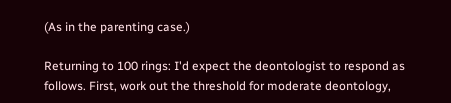(As in the parenting case.)

Returning to 100 rings: I'd expect the deontologist to respond as follows. First, work out the threshold for moderate deontology,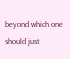beyond which one should just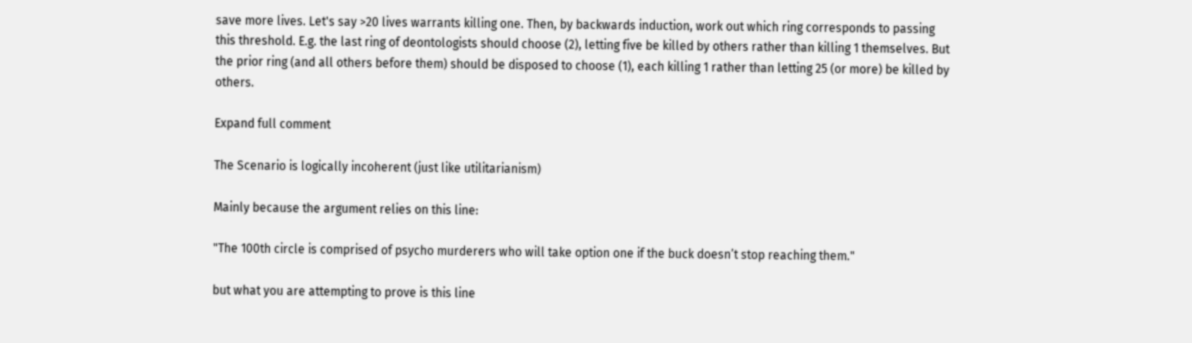save more lives. Let's say >20 lives warrants killing one. Then, by backwards induction, work out which ring corresponds to passing this threshold. E.g. the last ring of deontologists should choose (2), letting five be killed by others rather than killing 1 themselves. But the prior ring (and all others before them) should be disposed to choose (1), each killing 1 rather than letting 25 (or more) be killed by others.

Expand full comment

The Scenario is logically incoherent (just like utilitarianism)

Mainly because the argument relies on this line:

"The 100th circle is comprised of psycho murderers who will take option one if the buck doesn’t stop reaching them."

but what you are attempting to prove is this line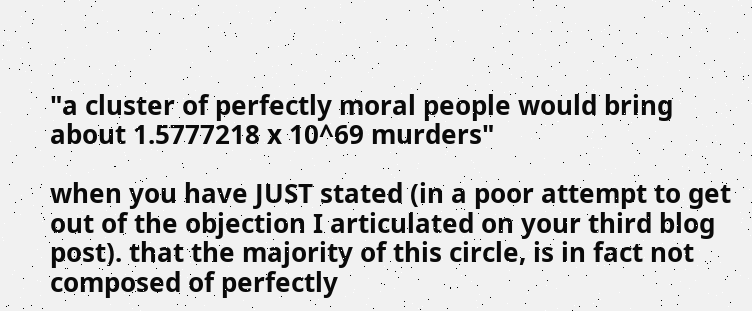"a cluster of perfectly moral people would bring about 1.5777218 x 10^69 murders"

when you have JUST stated (in a poor attempt to get out of the objection I articulated on your third blog post). that the majority of this circle, is in fact not composed of perfectly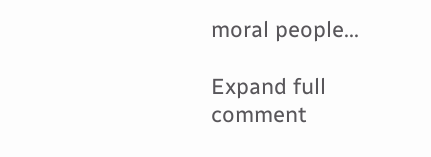moral people...

Expand full comment